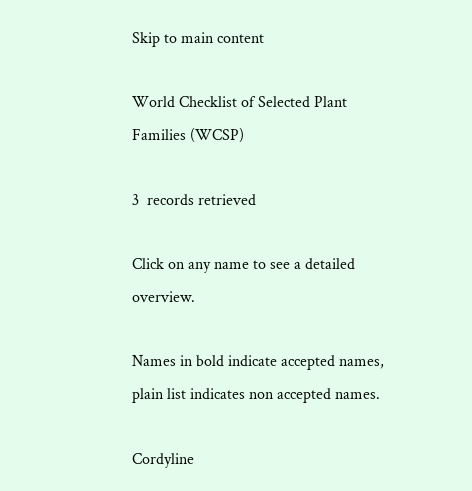Skip to main content

World Checklist of Selected Plant Families (WCSP)

3  records retrieved

Click on any name to see a detailed overview.

Names in bold indicate accepted names, plain list indicates non accepted names.

Cordyline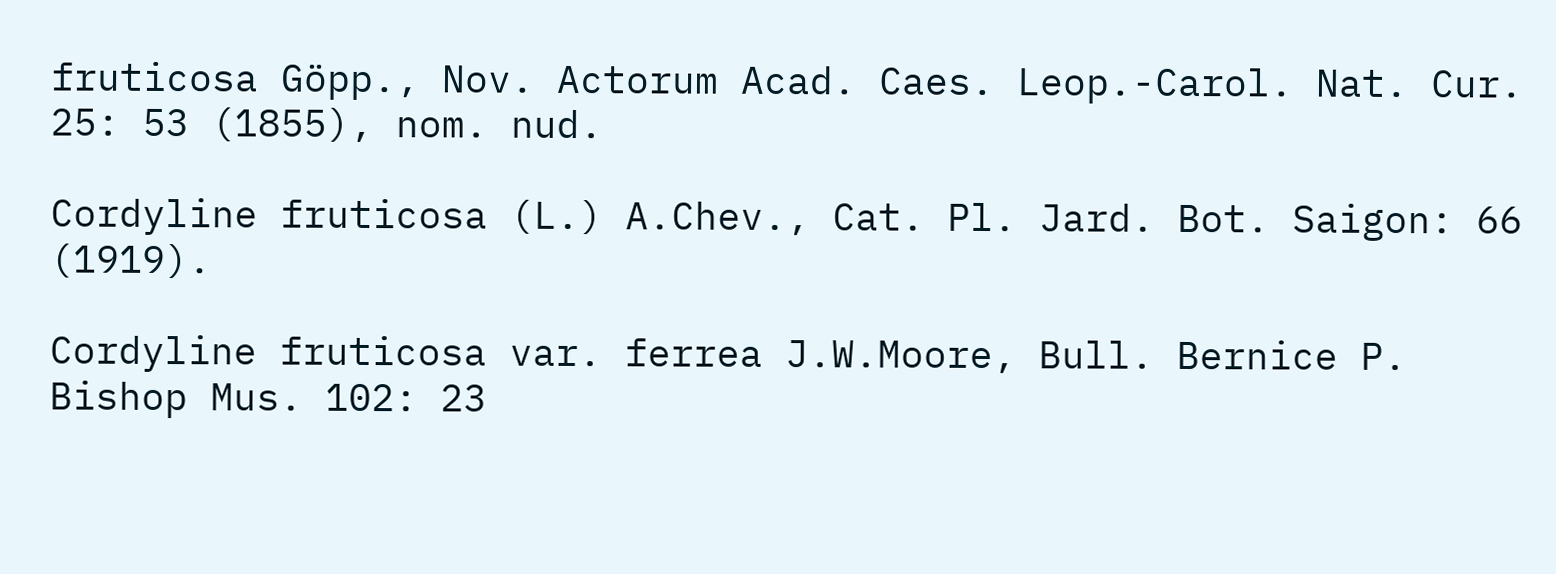fruticosa Göpp., Nov. Actorum Acad. Caes. Leop.-Carol. Nat. Cur. 25: 53 (1855), nom. nud.

Cordyline fruticosa (L.) A.Chev., Cat. Pl. Jard. Bot. Saigon: 66 (1919).

Cordyline fruticosa var. ferrea J.W.Moore, Bull. Bernice P. Bishop Mus. 102: 23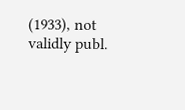(1933), not validly publ.